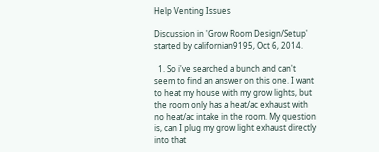Help Venting Issues

Discussion in 'Grow Room Design/Setup' started by californian9195, Oct 6, 2014.

  1. So i've searched a bunch and can't seem to find an answer on this one. I want to heat my house with my grow lights, but the room only has a heat/ac exhaust with no heat/ac intake in the room. My question is, can I plug my grow light exhaust directly into that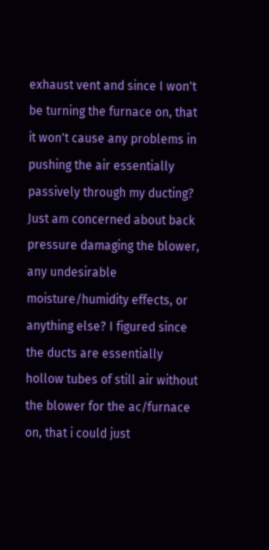exhaust vent and since I won't be turning the furnace on, that it won't cause any problems in pushing the air essentially passively through my ducting? Just am concerned about back pressure damaging the blower, any undesirable moisture/humidity effects, or anything else? I figured since the ducts are essentially hollow tubes of still air without the blower for the ac/furnace on, that i could just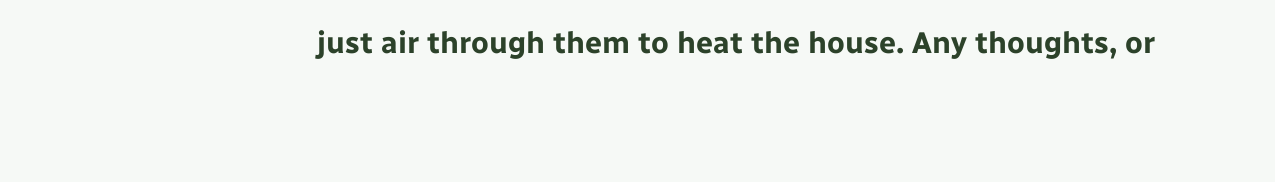just air through them to heat the house. Any thoughts, or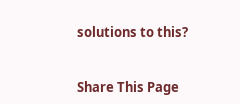solutions to this?


Share This Page